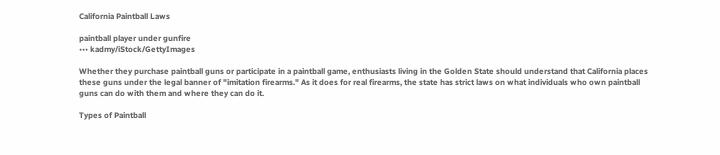California Paintball Laws

paintball player under gunfire
••• kadmy/iStock/GettyImages

Whether they purchase paintball guns or participate in a paintball game, enthusiasts living in the Golden State should understand that California places these guns under the legal banner of "imitation firearms." As it does for real firearms, the state has strict laws on what individuals who own paintball guns can do with them and where they can do it.

Types of Paintball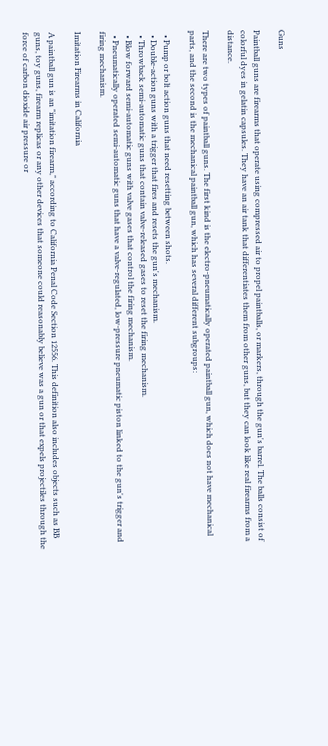Guns

Paintball guns are firearms that operate using compressed air to propel paintballs, or markers, through the gun's barrel. The balls consist of colorful dyes in gelatin capsules. They have an air tank that differentiates them from other guns, but they can look like real firearms from a distance.

There are two types of paintball guns. The first kind is the electro-pneumatically operated paintball gun, which does not have mechanical parts, and the second is the mechanical paintball gun, which has several different subgroups:

  • Pump or bolt action guns that need resetting between shots.
  • Double-action guns with a trigger that fires and resets the gun's mechanism.
  • Throwback semi-automatic guns that contain valve-released gases to reset the firing mechanism.
  • Blow forward semi-automatic guns with valve gases that control the firing mechanism.
  • Pneumatically operated semi-automatic guns that have a valve-regulated, low-pressure pneumatic piston linked to the gun's trigger and firing mechanism.

Imitation Firearms in California

A paintball gun is an "imitation firearm," according to California Penal Code Section 12556. This definition also includes objects such as BB guns, toy guns, firearm replicas or any other devices that someone could reasonably believe was a gun or that expels projectiles through the force of carbon dioxide air pressure or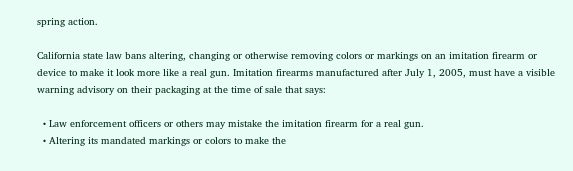spring action.

California state law bans altering, changing or otherwise removing colors or markings on an imitation firearm or device to make it look more like a real gun. Imitation firearms manufactured after July 1, 2005, must have a visible warning advisory on their packaging at the time of sale that says:

  • Law enforcement officers or others may mistake the imitation firearm for a real gun.
  • Altering its mandated markings or colors to make the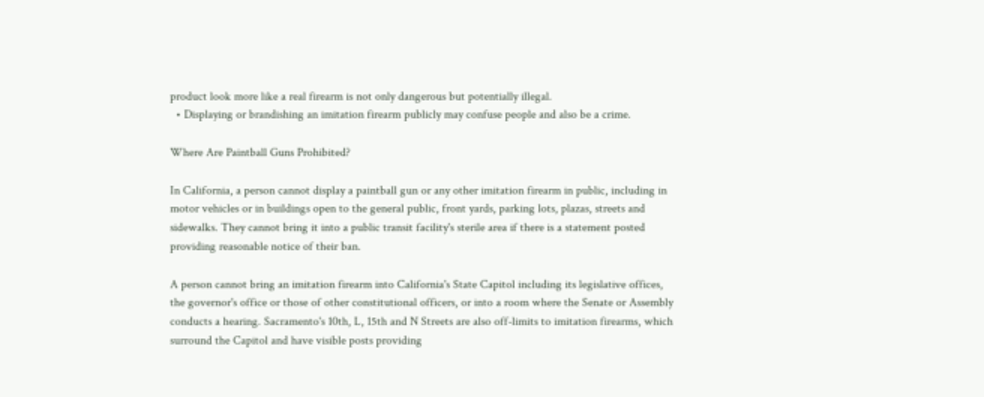product look more like a real firearm is not only dangerous but potentially illegal.
  • Displaying or brandishing an imitation firearm publicly may confuse people and also be a crime.

Where Are Paintball Guns Prohibited?

In California, a person cannot display a paintball gun or any other imitation firearm in public, including in motor vehicles or in buildings open to the general public, front yards, parking lots, plazas, streets and sidewalks. They cannot bring it into a public transit facility's sterile area if there is a statement posted providing reasonable notice of their ban.

A person cannot bring an imitation firearm into California's State Capitol including its legislative offices, the governor's office or those of other constitutional officers, or into a room where the Senate or Assembly conducts a hearing. Sacramento's 10th, L, 15th and N Streets are also off-limits to imitation firearms, which surround the Capitol and have visible posts providing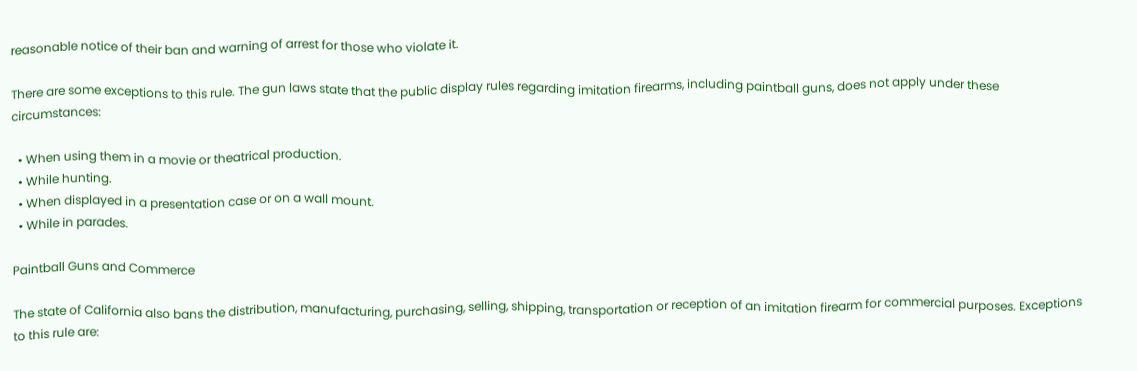reasonable notice of their ban and warning of arrest for those who violate it.

There are some exceptions to this rule. The gun laws state that the public display rules regarding imitation firearms, including paintball guns, does not apply under these circumstances:

  • When using them in a movie or theatrical production.
  • While hunting.
  • When displayed in a presentation case or on a wall mount.
  • While in parades.

Paintball Guns and Commerce

The state of California also bans the distribution, manufacturing, purchasing, selling, shipping, transportation or reception of an imitation firearm for commercial purposes. Exceptions to this rule are: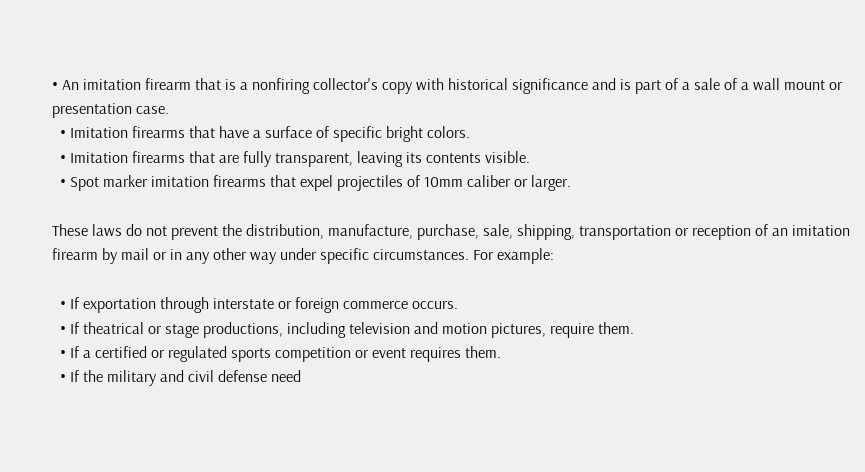• An imitation firearm that is a nonfiring collector's copy with historical significance and is part of a sale of a wall mount or presentation case.
  • Imitation firearms that have a surface of specific bright colors.
  • Imitation firearms that are fully transparent, leaving its contents visible.
  • Spot marker imitation firearms that expel projectiles of 10mm caliber or larger.

These laws do not prevent the distribution, manufacture, purchase, sale, shipping, transportation or reception of an imitation firearm by mail or in any other way under specific circumstances. For example:

  • If exportation through interstate or foreign commerce occurs.
  • If theatrical or stage productions, including television and motion pictures, require them.
  • If a certified or regulated sports competition or event requires them.
  • If the military and civil defense need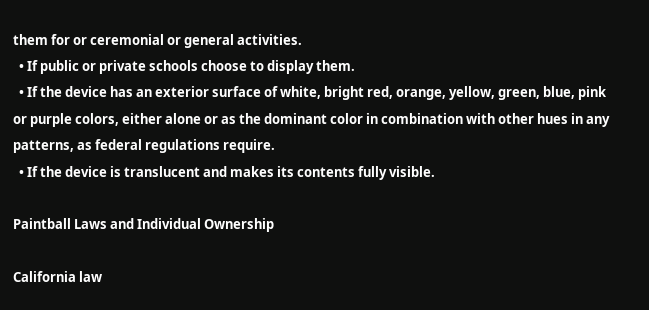them for or ceremonial or general activities.
  • If public or private schools choose to display them.
  • If the device has an exterior surface of white, bright red, orange, yellow, green, blue, pink or purple colors, either alone or as the dominant color in combination with other hues in any patterns, as federal regulations require.
  • If the device is translucent and makes its contents fully visible.

Paintball Laws and Individual Ownership

California law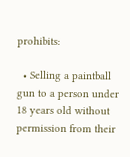prohibits:

  • Selling a paintball gun to a person under 18 years old without permission from their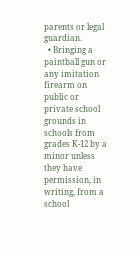parents or legal guardian.
  • Bringing a paintball gun or any imitation firearm on public or private school grounds in schools from grades K-12 by a minor unless they have permission, in writing, from a school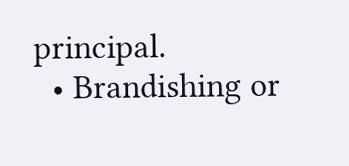principal.
  • Brandishing or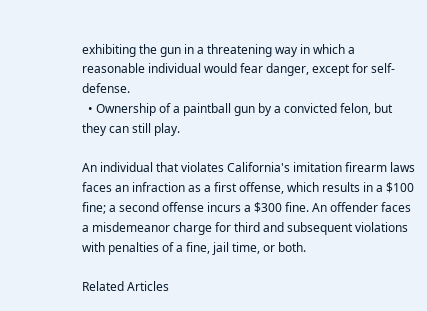exhibiting the gun in a threatening way in which a reasonable individual would fear danger, except for self-defense.
  • Ownership of a paintball gun by a convicted felon, but they can still play.

An individual that violates California's imitation firearm laws faces an infraction as a first offense, which results in a $100 fine; a second offense incurs a $300 fine. An offender faces a misdemeanor charge for third and subsequent violations with penalties of a fine, jail time, or both.

Related Articles